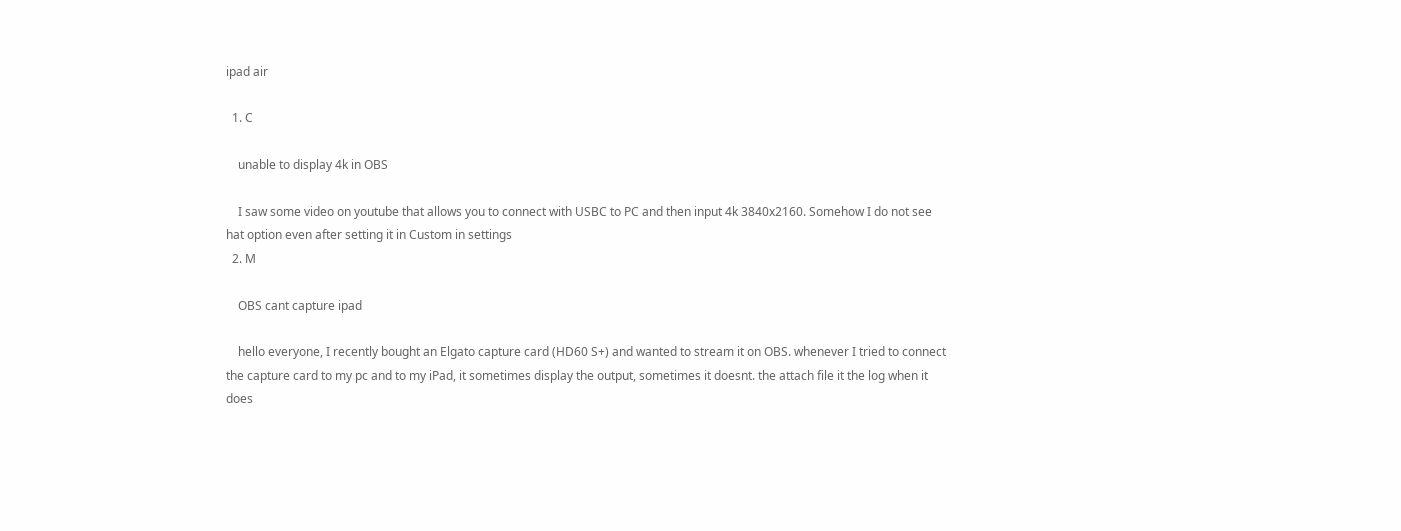ipad air

  1. C

    unable to display 4k in OBS

    I saw some video on youtube that allows you to connect with USBC to PC and then input 4k 3840x2160. Somehow I do not see hat option even after setting it in Custom in settings
  2. M

    OBS cant capture ipad

    hello everyone, I recently bought an Elgato capture card (HD60 S+) and wanted to stream it on OBS. whenever I tried to connect the capture card to my pc and to my iPad, it sometimes display the output, sometimes it doesnt. the attach file it the log when it does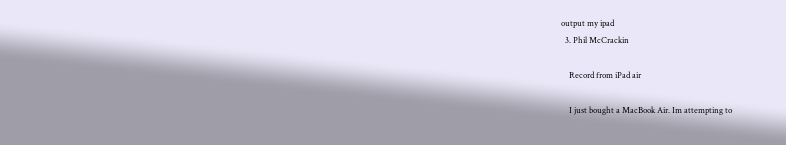output my ipad
  3. Phil McCrackin

    Record from iPad air

    I just bought a MacBook Air. Im attempting to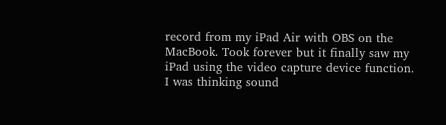record from my iPad Air with OBS on the MacBook. Took forever but it finally saw my iPad using the video capture device function. I was thinking sound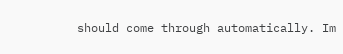should come through automatically. Im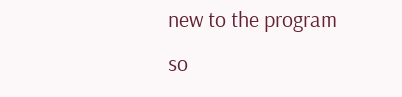new to the program so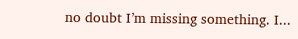no doubt I’m missing something. I...